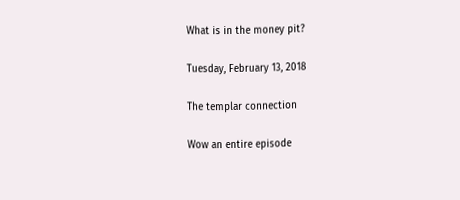What is in the money pit?

Tuesday, February 13, 2018

The templar connection

Wow an entire episode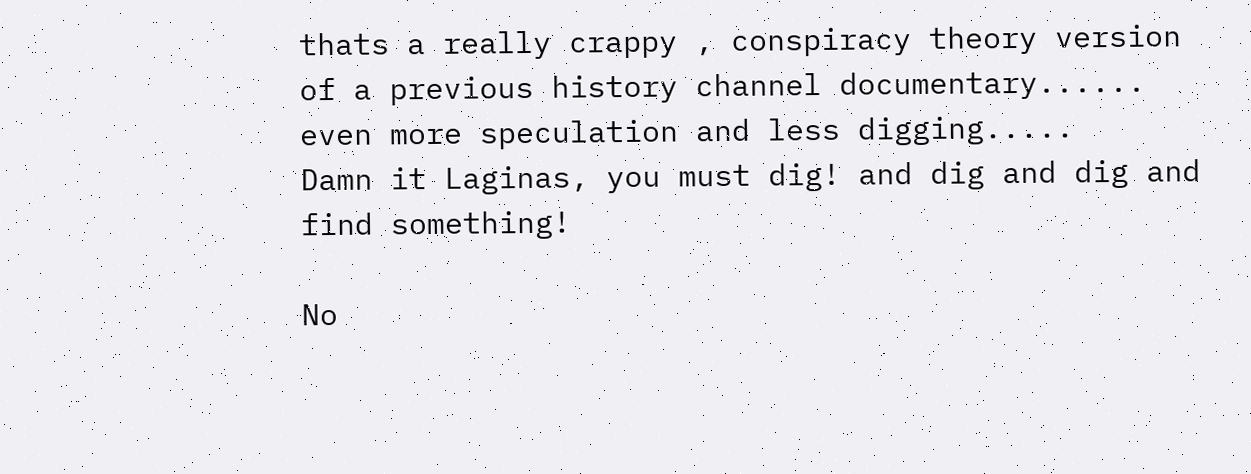thats a really crappy , conspiracy theory version of a previous history channel documentary...... even more speculation and less digging.....
Damn it Laginas, you must dig! and dig and dig and find something!

No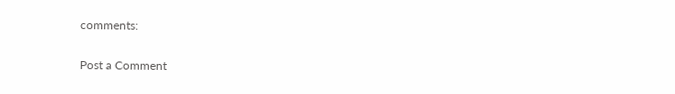comments:

Post a Comment